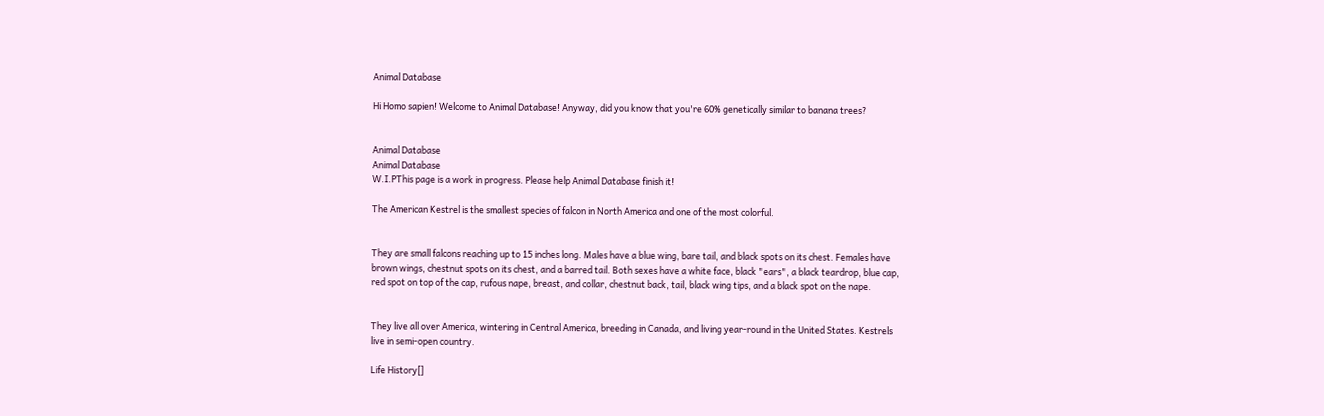Animal Database

Hi Homo sapien! Welcome to Animal Database! Anyway, did you know that you're 60% genetically similar to banana trees?


Animal Database
Animal Database
W.I.PThis page is a work in progress. Please help Animal Database finish it!

The American Kestrel is the smallest species of falcon in North America and one of the most colorful.


They are small falcons reaching up to 15 inches long. Males have a blue wing, bare tail, and black spots on its chest. Females have brown wings, chestnut spots on its chest, and a barred tail. Both sexes have a white face, black "ears", a black teardrop, blue cap, red spot on top of the cap, rufous nape, breast, and collar, chestnut back, tail, black wing tips, and a black spot on the nape.


They live all over America, wintering in Central America, breeding in Canada, and living year-round in the United States. Kestrels live in semi-open country.

Life History[]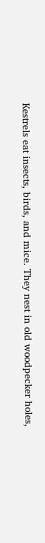Kestrels eat insects, birds, and mice. They nest in old woodpecker holes,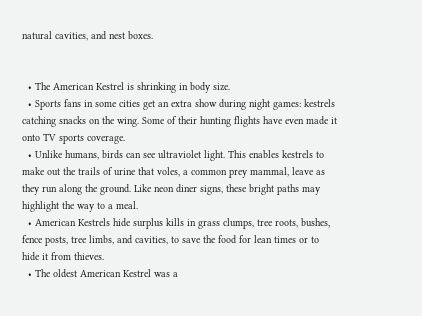natural cavities, and nest boxes.


  • The American Kestrel is shrinking in body size.
  • Sports fans in some cities get an extra show during night games: kestrels catching snacks on the wing. Some of their hunting flights have even made it onto TV sports coverage.
  • Unlike humans, birds can see ultraviolet light. This enables kestrels to make out the trails of urine that voles, a common prey mammal, leave as they run along the ground. Like neon diner signs, these bright paths may highlight the way to a meal.
  • American Kestrels hide surplus kills in grass clumps, tree roots, bushes, fence posts, tree limbs, and cavities, to save the food for lean times or to hide it from thieves.
  • The oldest American Kestrel was a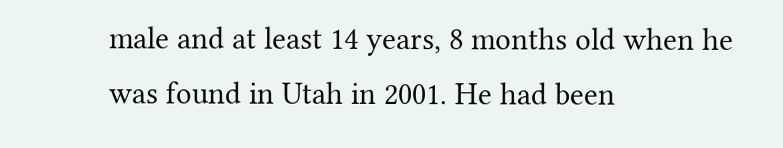male and at least 14 years, 8 months old when he was found in Utah in 2001. He had been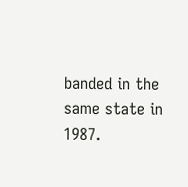banded in the same state in 1987.